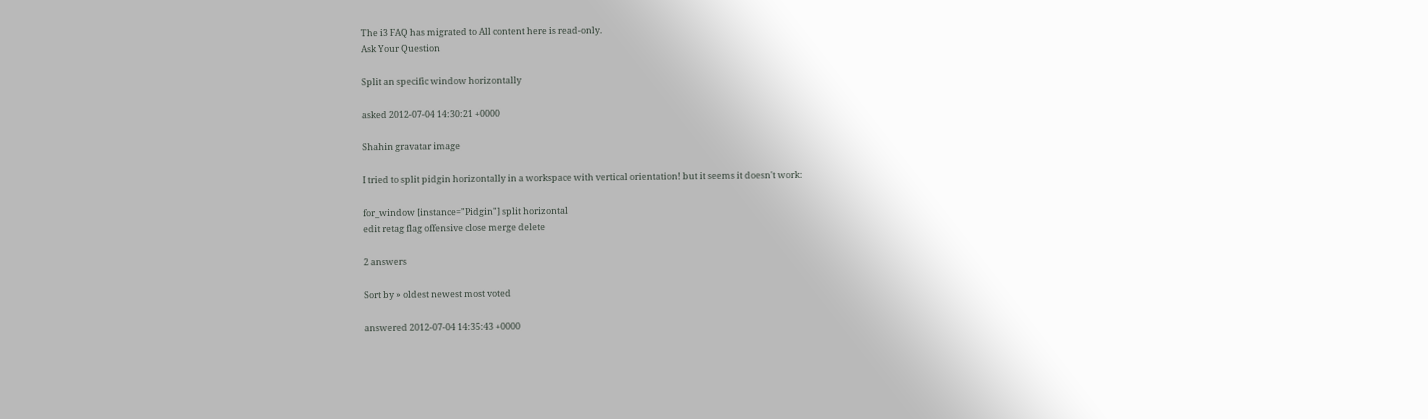The i3 FAQ has migrated to All content here is read-only.
Ask Your Question

Split an specific window horizontally

asked 2012-07-04 14:30:21 +0000

Shahin gravatar image

I tried to split pidgin horizontally in a workspace with vertical orientation! but it seems it doesn't work:

for_window [instance="Pidgin"] split horizontal
edit retag flag offensive close merge delete

2 answers

Sort by » oldest newest most voted

answered 2012-07-04 14:35:43 +0000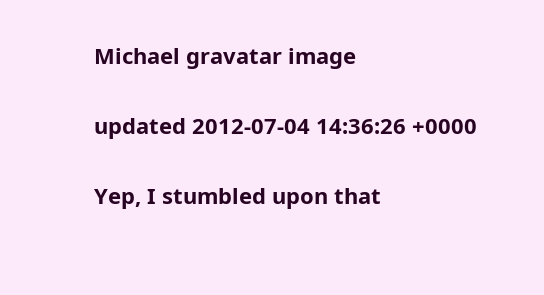Michael gravatar image

updated 2012-07-04 14:36:26 +0000

Yep, I stumbled upon that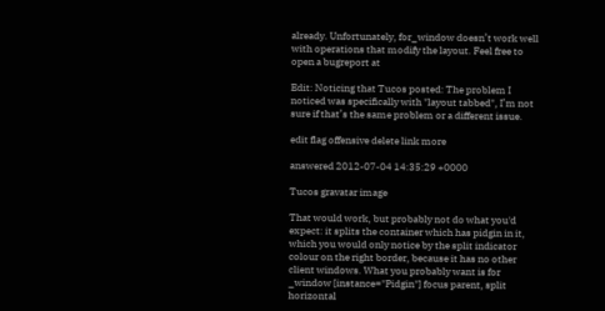already. Unfortunately, for_window doesn’t work well with operations that modify the layout. Feel free to open a bugreport at

Edit: Noticing that Tucos posted: The problem I noticed was specifically with "layout tabbed", I’m not sure if that’s the same problem or a different issue.

edit flag offensive delete link more

answered 2012-07-04 14:35:29 +0000

Tucos gravatar image

That would work, but probably not do what you'd expect: it splits the container which has pidgin in it, which you would only notice by the split indicator colour on the right border, because it has no other client windows. What you probably want is for _window [instance="Pidgin"] focus parent, split horizontal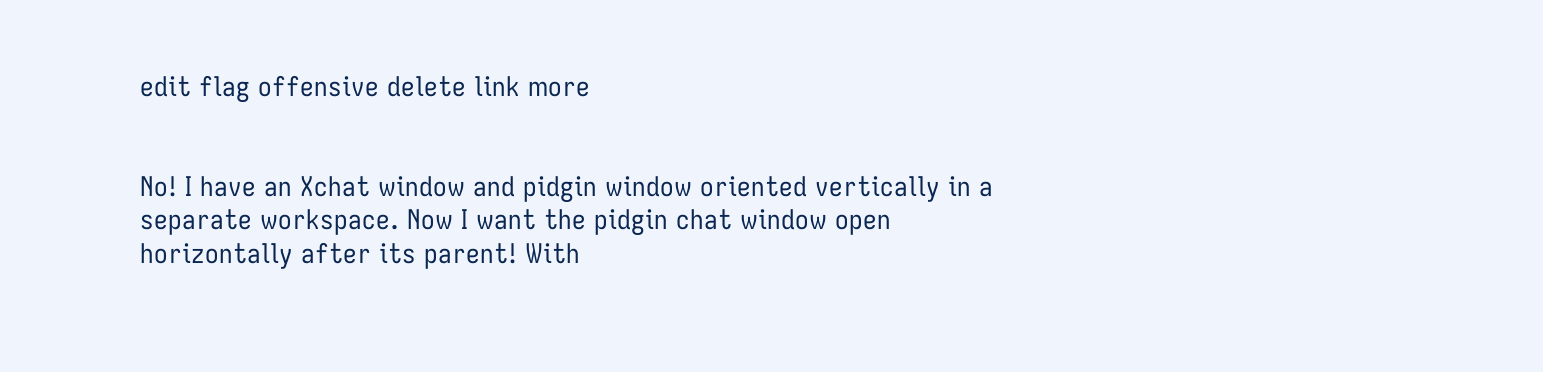edit flag offensive delete link more


No! I have an Xchat window and pidgin window oriented vertically in a separate workspace. Now I want the pidgin chat window open horizontally after its parent! With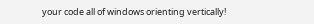your code all of windows orienting vertically!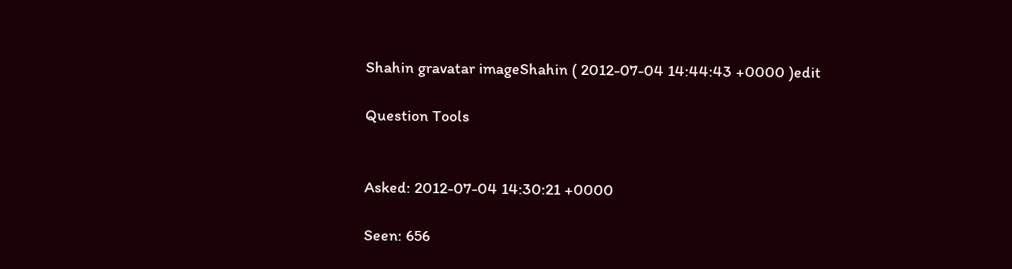Shahin gravatar imageShahin ( 2012-07-04 14:44:43 +0000 )edit

Question Tools


Asked: 2012-07-04 14:30:21 +0000

Seen: 656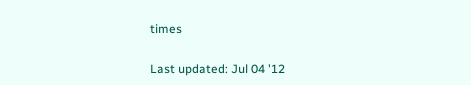times

Last updated: Jul 04 '12